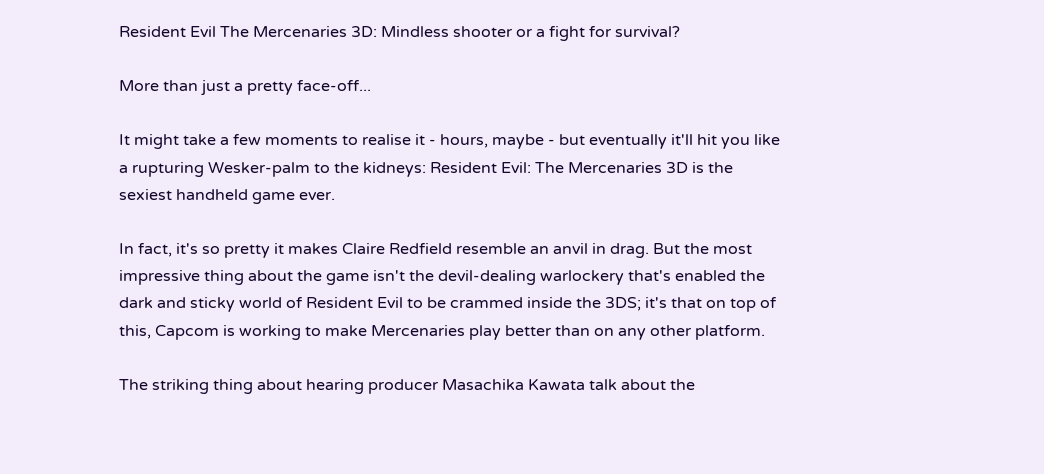Resident Evil The Mercenaries 3D: Mindless shooter or a fight for survival?

More than just a pretty face-off...

It might take a few moments to realise it - hours, maybe - but eventually it'll hit you like a rupturing Wesker-palm to the kidneys: Resident Evil: The Mercenaries 3D is the sexiest handheld game ever.

In fact, it's so pretty it makes Claire Redfield resemble an anvil in drag. But the most impressive thing about the game isn't the devil-dealing warlockery that's enabled the dark and sticky world of Resident Evil to be crammed inside the 3DS; it's that on top of this, Capcom is working to make Mercenaries play better than on any other platform.

The striking thing about hearing producer Masachika Kawata talk about the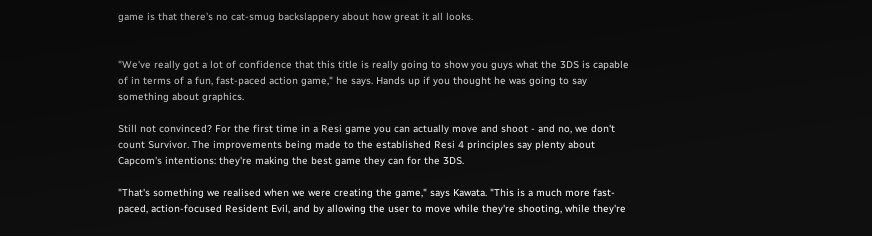game is that there's no cat-smug backslappery about how great it all looks.


"We've really got a lot of confidence that this title is really going to show you guys what the 3DS is capable of in terms of a fun, fast-paced action game," he says. Hands up if you thought he was going to say something about graphics.

Still not convinced? For the first time in a Resi game you can actually move and shoot - and no, we don't count Survivor. The improvements being made to the established Resi 4 principles say plenty about Capcom's intentions: they're making the best game they can for the 3DS.

"That's something we realised when we were creating the game," says Kawata. "This is a much more fast-paced, action-focused Resident Evil, and by allowing the user to move while they're shooting, while they're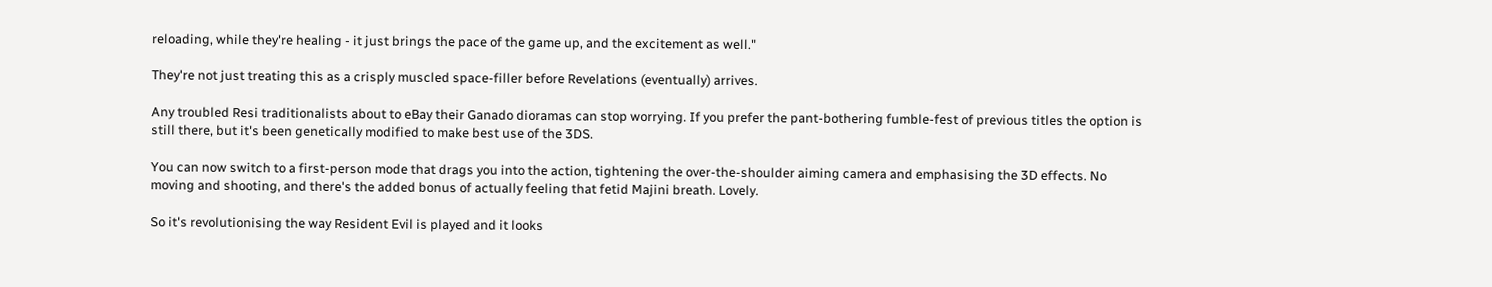reloading, while they're healing - it just brings the pace of the game up, and the excitement as well."

They're not just treating this as a crisply muscled space-filler before Revelations (eventually) arrives.

Any troubled Resi traditionalists about to eBay their Ganado dioramas can stop worrying. If you prefer the pant-bothering fumble-fest of previous titles the option is still there, but it's been genetically modified to make best use of the 3DS.

You can now switch to a first-person mode that drags you into the action, tightening the over-the-shoulder aiming camera and emphasising the 3D effects. No moving and shooting, and there's the added bonus of actually feeling that fetid Majini breath. Lovely.

So it's revolutionising the way Resident Evil is played and it looks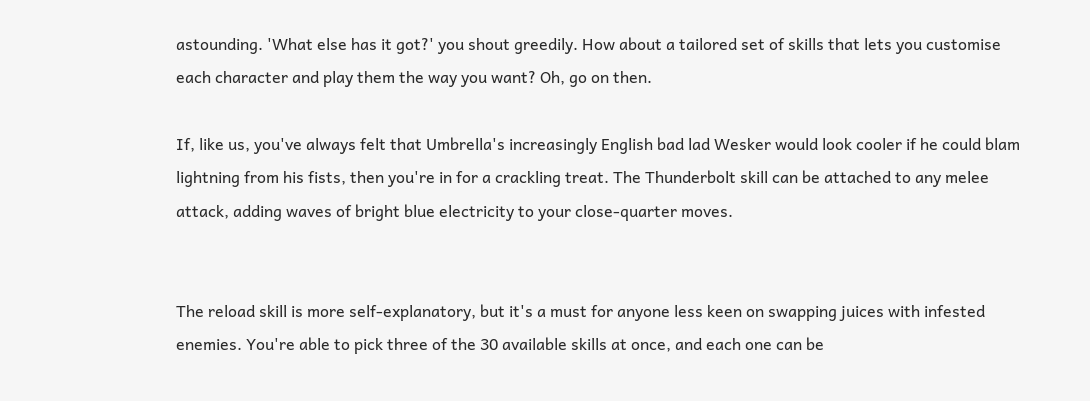astounding. 'What else has it got?' you shout greedily. How about a tailored set of skills that lets you customise each character and play them the way you want? Oh, go on then.

If, like us, you've always felt that Umbrella's increasingly English bad lad Wesker would look cooler if he could blam lightning from his fists, then you're in for a crackling treat. The Thunderbolt skill can be attached to any melee attack, adding waves of bright blue electricity to your close-quarter moves.


The reload skill is more self-explanatory, but it's a must for anyone less keen on swapping juices with infested enemies. You're able to pick three of the 30 available skills at once, and each one can be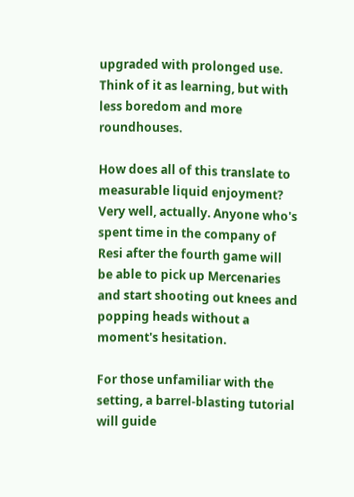upgraded with prolonged use. Think of it as learning, but with less boredom and more roundhouses.

How does all of this translate to measurable liquid enjoyment? Very well, actually. Anyone who's spent time in the company of Resi after the fourth game will be able to pick up Mercenaries and start shooting out knees and popping heads without a moment's hesitation.

For those unfamiliar with the setting, a barrel-blasting tutorial will guide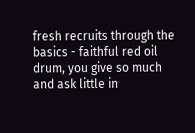fresh recruits through the basics - faithful red oil drum, you give so much and ask little in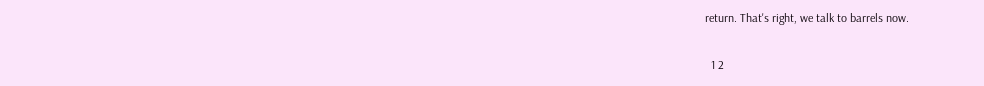return. That's right, we talk to barrels now.

  1 2